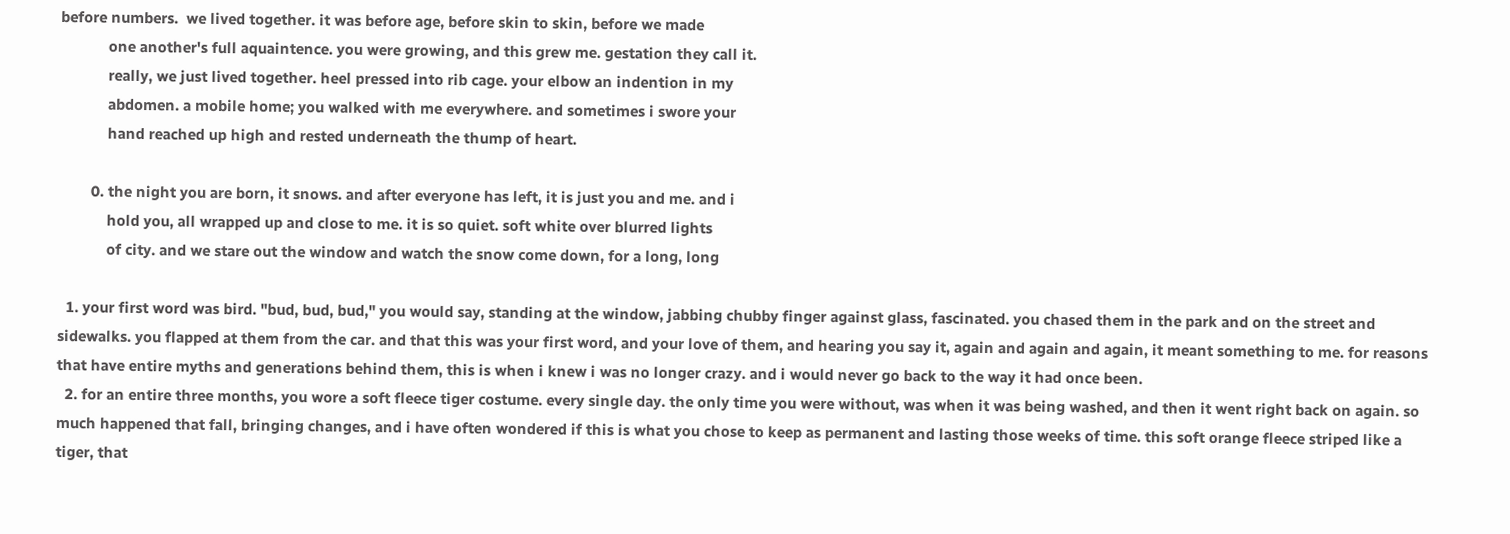before numbers.  we lived together. it was before age, before skin to skin, before we made
            one another's full aquaintence. you were growing, and this grew me. gestation they call it.
            really, we just lived together. heel pressed into rib cage. your elbow an indention in my
            abdomen. a mobile home; you walked with me everywhere. and sometimes i swore your
            hand reached up high and rested underneath the thump of heart.

        0. the night you are born, it snows. and after everyone has left, it is just you and me. and i
            hold you, all wrapped up and close to me. it is so quiet. soft white over blurred lights
            of city. and we stare out the window and watch the snow come down, for a long, long

  1. your first word was bird. "bud, bud, bud," you would say, standing at the window, jabbing chubby finger against glass, fascinated. you chased them in the park and on the street and sidewalks. you flapped at them from the car. and that this was your first word, and your love of them, and hearing you say it, again and again and again, it meant something to me. for reasons that have entire myths and generations behind them, this is when i knew i was no longer crazy. and i would never go back to the way it had once been.
  2. for an entire three months, you wore a soft fleece tiger costume. every single day. the only time you were without, was when it was being washed, and then it went right back on again. so much happened that fall, bringing changes, and i have often wondered if this is what you chose to keep as permanent and lasting those weeks of time. this soft orange fleece striped like a tiger, that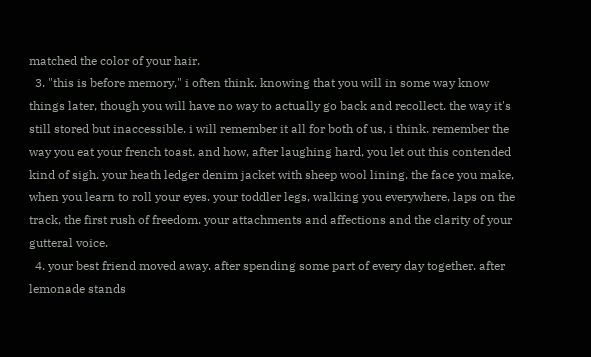matched the color of your hair.
  3. "this is before memory," i often think. knowing that you will in some way know things later, though you will have no way to actually go back and recollect. the way it's still stored but inaccessible. i will remember it all for both of us, i think. remember the way you eat your french toast. and how, after laughing hard, you let out this contended kind of sigh. your heath ledger denim jacket with sheep wool lining. the face you make, when you learn to roll your eyes. your toddler legs, walking you everywhere, laps on the track, the first rush of freedom. your attachments and affections and the clarity of your gutteral voice.
  4. your best friend moved away. after spending some part of every day together. after lemonade stands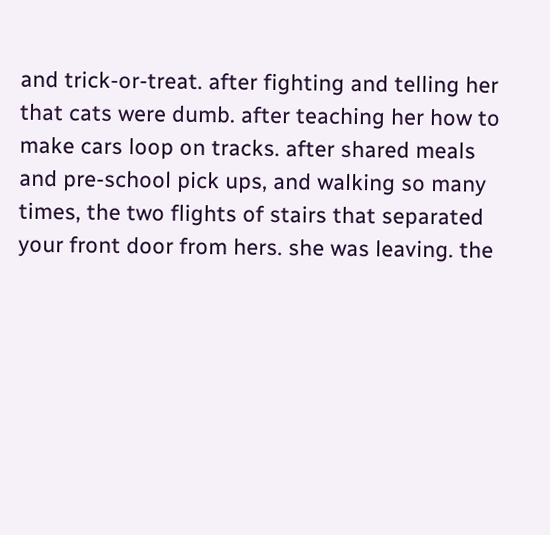and trick-or-treat. after fighting and telling her that cats were dumb. after teaching her how to make cars loop on tracks. after shared meals and pre-school pick ups, and walking so many times, the two flights of stairs that separated your front door from hers. she was leaving. the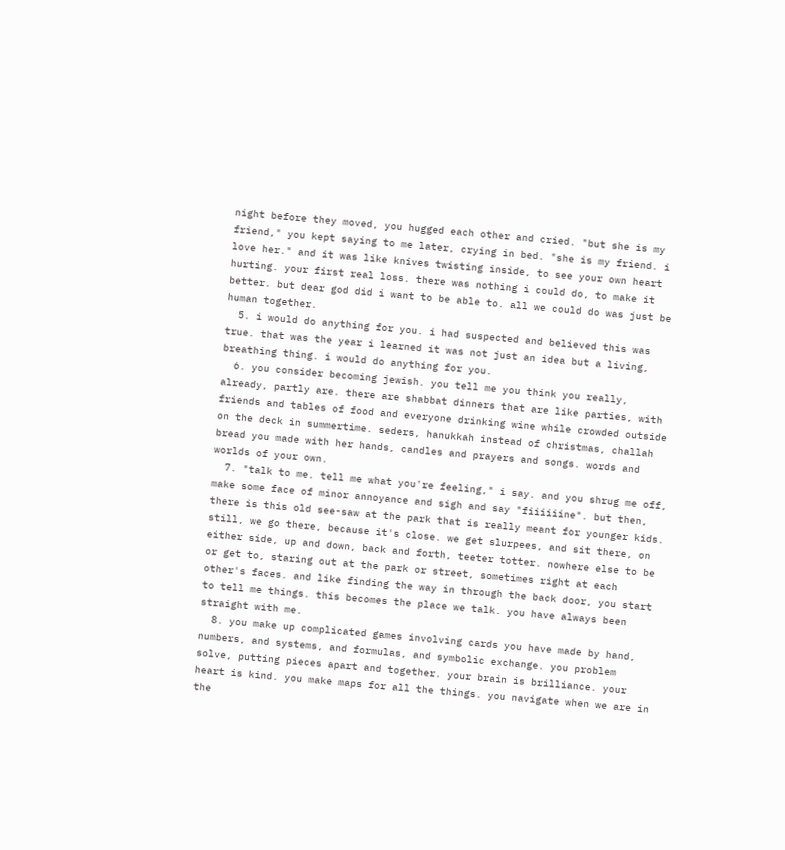night before they moved, you hugged each other and cried. "but she is my friend," you kept saying to me later, crying in bed. "she is my friend. i love her." and it was like knives twisting inside, to see your own heart hurting. your first real loss. there was nothing i could do, to make it better. but dear god did i want to be able to. all we could do was just be human together.
  5. i would do anything for you. i had suspected and believed this was true. that was the year i learned it was not just an idea but a living, breathing thing. i would do anything for you.
  6. you consider becoming jewish. you tell me you think you really, already, partly are. there are shabbat dinners that are like parties, with friends and tables of food and everyone drinking wine while crowded outside on the deck in summertime. seders, hanukkah instead of christmas, challah bread you made with her hands, candles and prayers and songs. words and worlds of your own.
  7. "talk to me. tell me what you're feeling," i say. and you shrug me off, make some face of minor annoyance and sigh and say "fiiiiiine". but then, there is this old see-saw at the park that is really meant for younger kids. still, we go there, because it's close. we get slurpees, and sit there, on either side, up and down, back and forth, teeter totter. nowhere else to be or get to, staring out at the park or street, sometimes right at each other's faces. and like finding the way in through the back door, you start to tell me things. this becomes the place we talk. you have always been straight with me.
  8. you make up complicated games involving cards you have made by hand, numbers, and systems, and formulas, and symbolic exchange. you problem solve, putting pieces apart and together. your brain is brilliance. your heart is kind. you make maps for all the things. you navigate when we are in the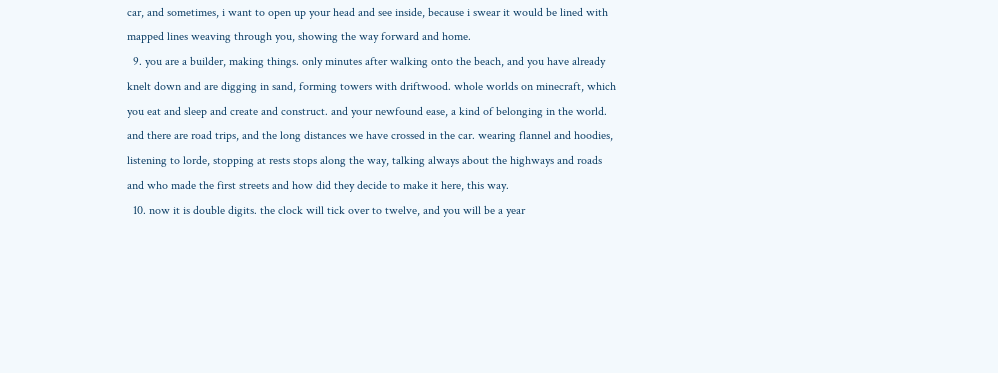car, and sometimes, i want to open up your head and see inside, because i swear it would be lined with mapped lines weaving through you, showing the way forward and home.
  9. you are a builder, making things. only minutes after walking onto the beach, and you have already knelt down and are digging in sand, forming towers with driftwood. whole worlds on minecraft, which you eat and sleep and create and construct. and your newfound ease, a kind of belonging in the world. and there are road trips, and the long distances we have crossed in the car. wearing flannel and hoodies, listening to lorde, stopping at rests stops along the way, talking always about the highways and roads and who made the first streets and how did they decide to make it here, this way.
  10. now it is double digits. the clock will tick over to twelve, and you will be a year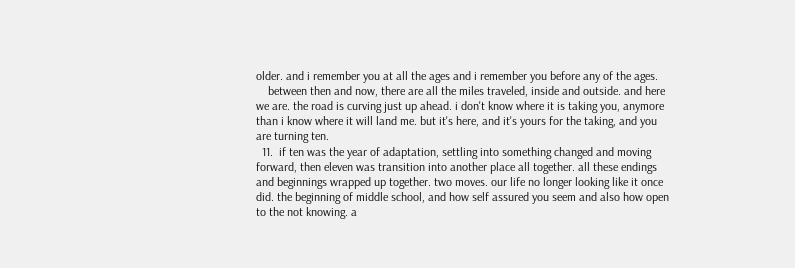older. and i remember you at all the ages and i remember you before any of the ages.
    between then and now, there are all the miles traveled, inside and outside. and here we are. the road is curving just up ahead. i don't know where it is taking you, anymore than i know where it will land me. but it's here, and it's yours for the taking, and you are turning ten.
  11.  if ten was the year of adaptation, settling into something changed and moving forward, then eleven was transition into another place all together. all these endings and beginnings wrapped up together. two moves. our life no longer looking like it once did. the beginning of middle school, and how self assured you seem and also how open to the not knowing. a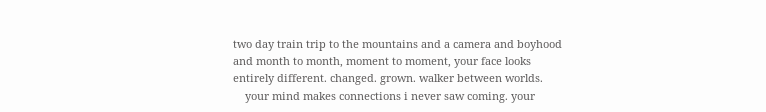two day train trip to the mountains and a camera and boyhood and month to month, moment to moment, your face looks entirely different. changed. grown. walker between worlds.
    your mind makes connections i never saw coming. your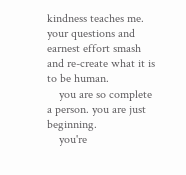kindness teaches me. your questions and earnest effort smash and re-create what it is to be human.
    you are so complete a person. you are just beginning.
    you're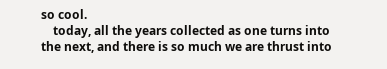so cool.
    today, all the years collected as one turns into the next, and there is so much we are thrust into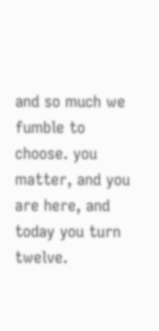and so much we fumble to choose. you matter, and you are here, and today you turn twelve.